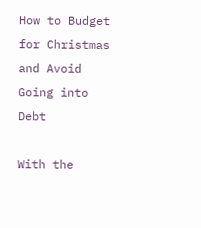How to Budget for Christmas and Avoid Going into Debt

With the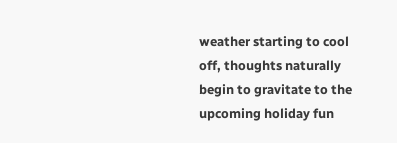weather starting to cool off, thoughts naturally begin to gravitate to the upcoming holiday fun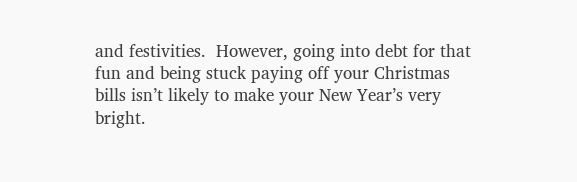and festivities.  However, going into debt for that fun and being stuck paying off your Christmas bills isn’t likely to make your New Year’s very bright.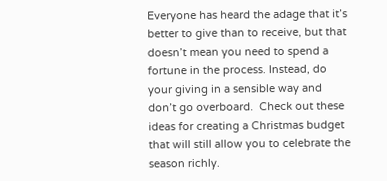Everyone has heard the adage that it’s better to give than to receive, but that doesn’t mean you need to spend a fortune in the process. Instead, do your giving in a sensible way and don’t go overboard.  Check out these ideas for creating a Christmas budget that will still allow you to celebrate the season richly.